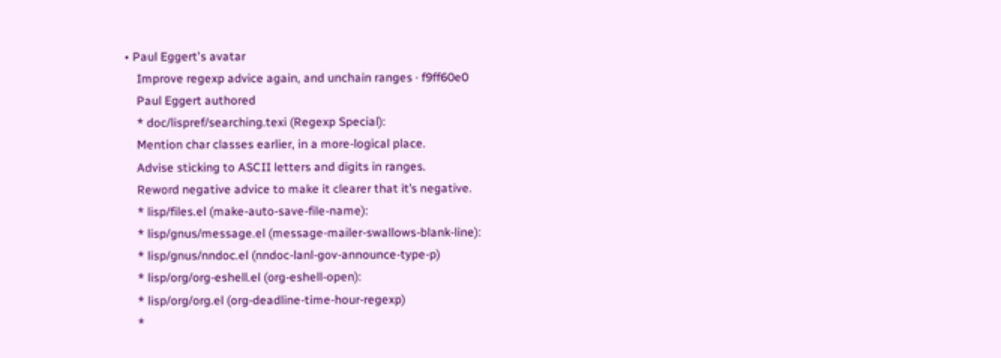• Paul Eggert's avatar
    Improve regexp advice again, and unchain ranges · f9ff60e0
    Paul Eggert authored
    * doc/lispref/searching.texi (Regexp Special):
    Mention char classes earlier, in a more-logical place.
    Advise sticking to ASCII letters and digits in ranges.
    Reword negative advice to make it clearer that it’s negative.
    * lisp/files.el (make-auto-save-file-name):
    * lisp/gnus/message.el (message-mailer-swallows-blank-line):
    * lisp/gnus/nndoc.el (nndoc-lanl-gov-announce-type-p)
    * lisp/org/org-eshell.el (org-eshell-open):
    * lisp/org/org.el (org-deadline-time-hour-regexp)
    *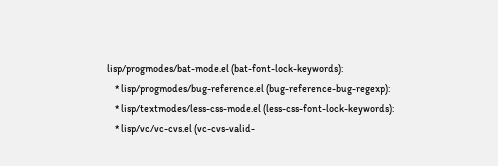lisp/progmodes/bat-mode.el (bat-font-lock-keywords):
    * lisp/progmodes/bug-reference.el (bug-reference-bug-regexp):
    * lisp/textmodes/less-css-mode.el (less-css-font-lock-keywords):
    * lisp/vc/vc-cvs.el (vc-cvs-valid-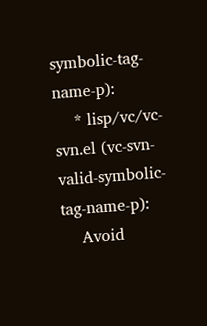symbolic-tag-name-p):
    * lisp/vc/vc-svn.el (vc-svn-valid-symbolic-tag-name-p):
    Avoid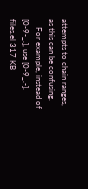attempts to chain ranges, as this can be confusing.
    For example, instead of [0-9-_.], use [0-9_.-].
files.el 317 KB